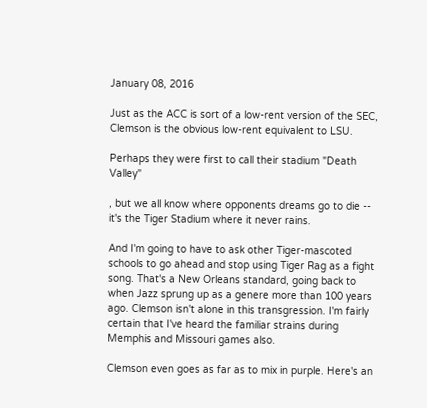January 08, 2016

Just as the ACC is sort of a low-rent version of the SEC, Clemson is the obvious low-rent equivalent to LSU.

Perhaps they were first to call their stadium "Death Valley"

, but we all know where opponents dreams go to die -- it's the Tiger Stadium where it never rains.

And I'm going to have to ask other Tiger-mascoted schools to go ahead and stop using Tiger Rag as a fight song. That's a New Orleans standard, going back to when Jazz sprung up as a genere more than 100 years ago. Clemson isn't alone in this transgression. I'm fairly certain that I've heard the familiar strains during Memphis and Missouri games also.

Clemson even goes as far as to mix in purple. Here's an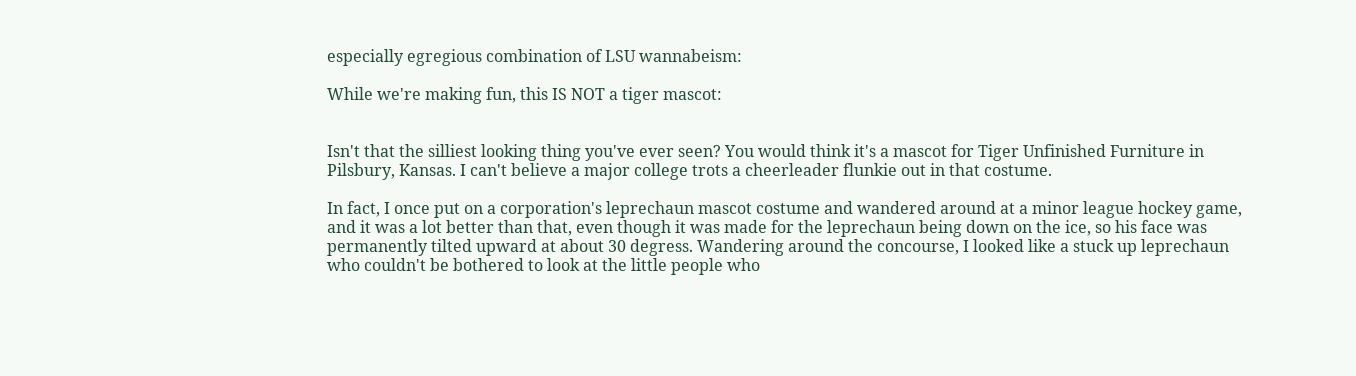especially egregious combination of LSU wannabeism:

While we're making fun, this IS NOT a tiger mascot:


Isn't that the silliest looking thing you've ever seen? You would think it's a mascot for Tiger Unfinished Furniture in Pilsbury, Kansas. I can't believe a major college trots a cheerleader flunkie out in that costume.

In fact, I once put on a corporation's leprechaun mascot costume and wandered around at a minor league hockey game, and it was a lot better than that, even though it was made for the leprechaun being down on the ice, so his face was permanently tilted upward at about 30 degress. Wandering around the concourse, I looked like a stuck up leprechaun who couldn't be bothered to look at the little people who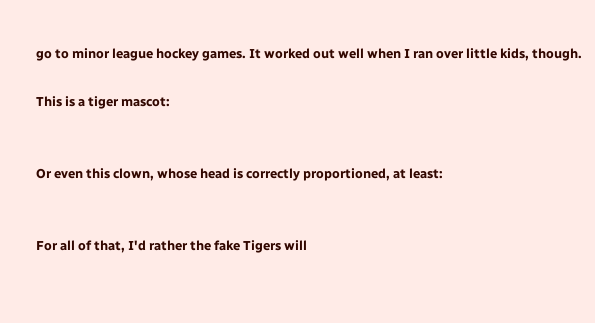go to minor league hockey games. It worked out well when I ran over little kids, though.

This is a tiger mascot:


Or even this clown, whose head is correctly proportioned, at least:


For all of that, I'd rather the fake Tigers will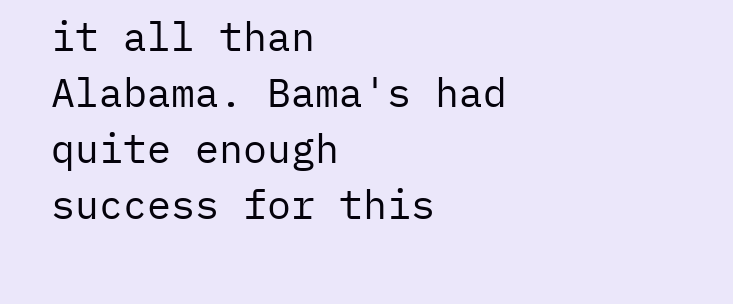it all than Alabama. Bama's had quite enough success for this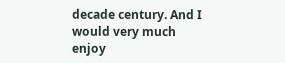decade century. And I would very much enjoy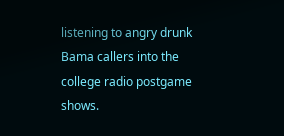listening to angry drunk Bama callers into the college radio postgame shows.